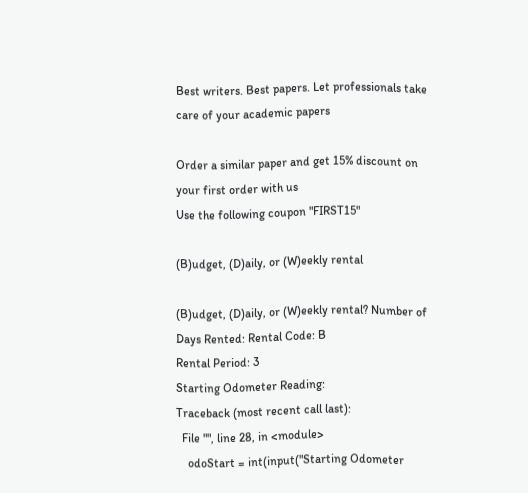Best writers. Best papers. Let professionals take care of your academic papers

Order a similar paper and get 15% discount on your first order with us
Use the following coupon "FIRST15"

(B)udget, (D)aily, or (W)eekly rental

(B)udget, (D)aily, or (W)eekly rental? Number of Days Rented: Rental Code: B
Rental Period: 3
Starting Odometer Reading:
Traceback (most recent call last):
  File "", line 28, in <module>
    odoStart = int(input("Starting Odometer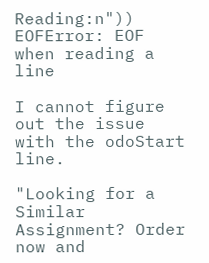Reading:n"))
EOFError: EOF when reading a line

I cannot figure out the issue with the odoStart line.

"Looking for a Similar Assignment? Order now and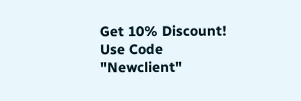Get 10% Discount! Use Code "Newclient"